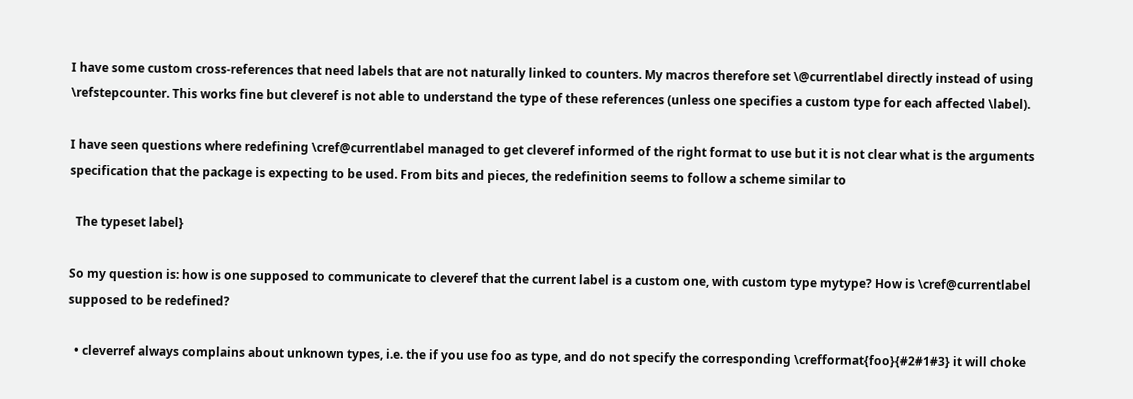I have some custom cross-references that need labels that are not naturally linked to counters. My macros therefore set \@currentlabel directly instead of using \refstepcounter. This works fine but cleveref is not able to understand the type of these references (unless one specifies a custom type for each affected \label).

I have seen questions where redefining \cref@currentlabel managed to get cleveref informed of the right format to use but it is not clear what is the arguments specification that the package is expecting to be used. From bits and pieces, the redefinition seems to follow a scheme similar to

  The typeset label}

So my question is: how is one supposed to communicate to cleveref that the current label is a custom one, with custom type mytype? How is \cref@currentlabel supposed to be redefined?

  • cleverref always complains about unknown types, i.e. the if you use foo as type, and do not specify the corresponding \crefformat{foo}{#2#1#3} it will choke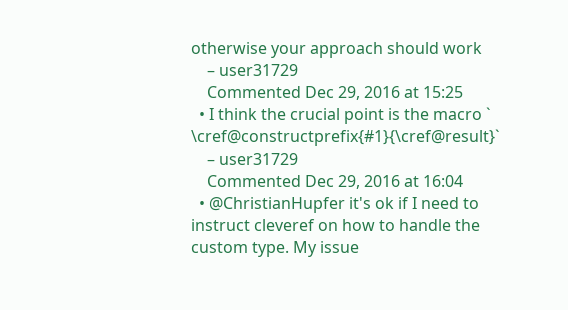otherwise your approach should work
    – user31729
    Commented Dec 29, 2016 at 15:25
  • I think the crucial point is the macro ` \cref@constructprefix{#1}{\cref@result}`
    – user31729
    Commented Dec 29, 2016 at 16:04
  • @ChristianHupfer it's ok if I need to instruct cleveref on how to handle the custom type. My issue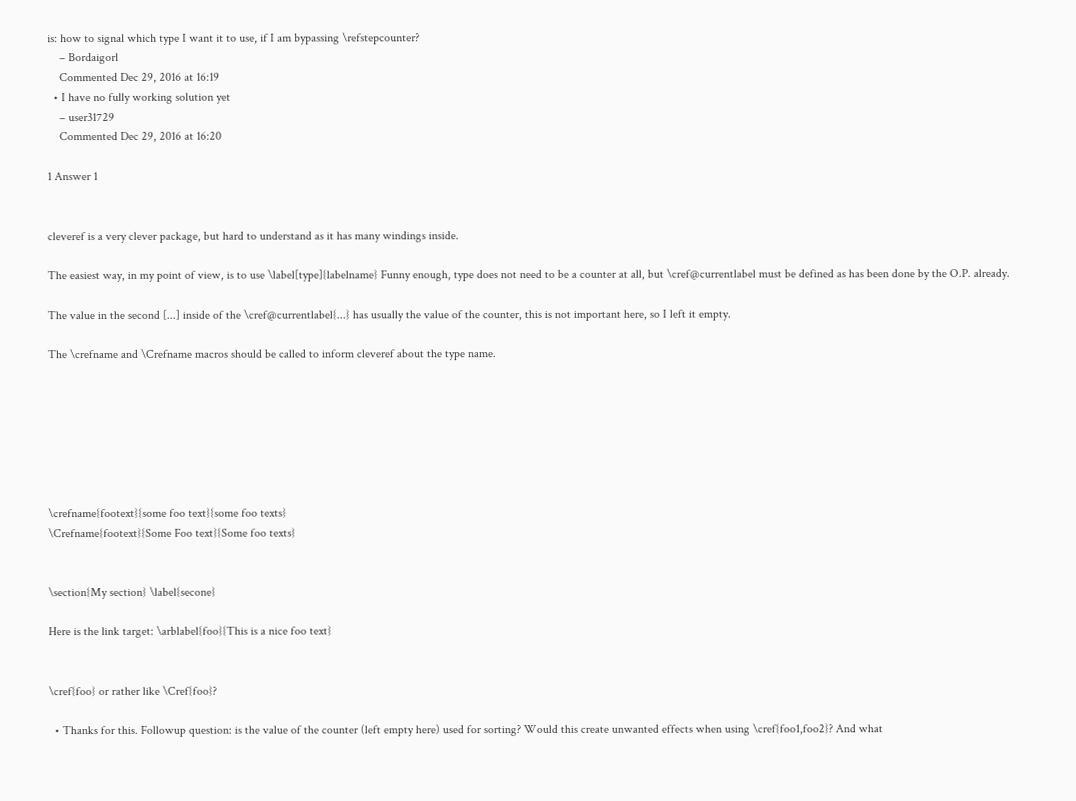is: how to signal which type I want it to use, if I am bypassing \refstepcounter?
    – Bordaigorl
    Commented Dec 29, 2016 at 16:19
  • I have no fully working solution yet
    – user31729
    Commented Dec 29, 2016 at 16:20

1 Answer 1


cleveref is a very clever package, but hard to understand as it has many windings inside.

The easiest way, in my point of view, is to use \label[type]{labelname} Funny enough, type does not need to be a counter at all, but \cref@currentlabel must be defined as has been done by the O.P. already.

The value in the second [...] inside of the \cref@currentlabel{...} has usually the value of the counter, this is not important here, so I left it empty.

The \crefname and \Crefname macros should be called to inform cleveref about the type name.







\crefname{footext}{some foo text}{some foo texts}
\Crefname{footext}{Some Foo text}{Some foo texts}


\section{My section} \label{secone}

Here is the link target: \arblabel{foo}{This is a nice foo text}


\cref{foo} or rather like \Cref{foo}?

  • Thanks for this. Followup question: is the value of the counter (left empty here) used for sorting? Would this create unwanted effects when using \cref{foo1,foo2}? And what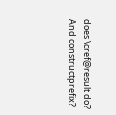does \cref@result do? And constructprefix?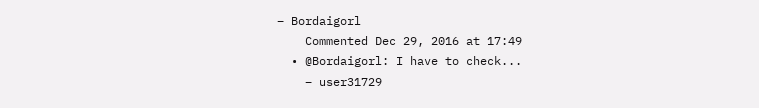– Bordaigorl
    Commented Dec 29, 2016 at 17:49
  • @Bordaigorl: I have to check...
    – user31729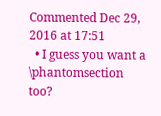Commented Dec 29, 2016 at 17:51
  • I guess you want a \phantomsection too?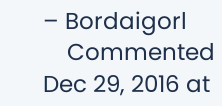– Bordaigorl
    Commented Dec 29, 2016 at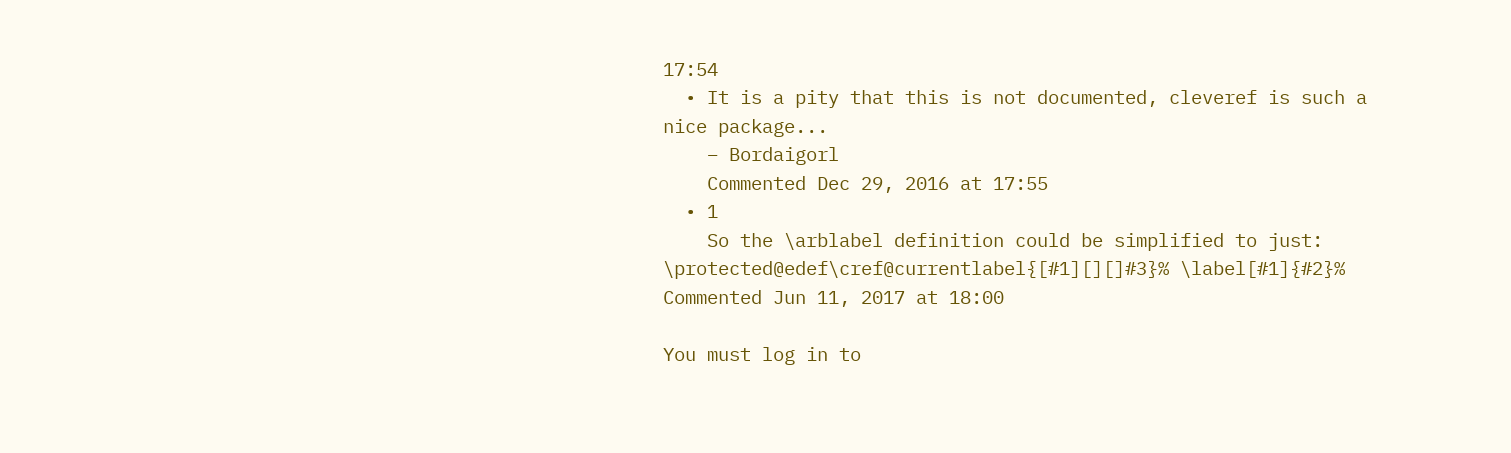17:54
  • It is a pity that this is not documented, cleveref is such a nice package...
    – Bordaigorl
    Commented Dec 29, 2016 at 17:55
  • 1
    So the \arblabel definition could be simplified to just: \protected@edef\cref@currentlabel{[#1][][]#3}% \label[#1]{#2}% Commented Jun 11, 2017 at 18:00

You must log in to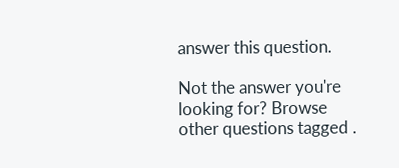answer this question.

Not the answer you're looking for? Browse other questions tagged .